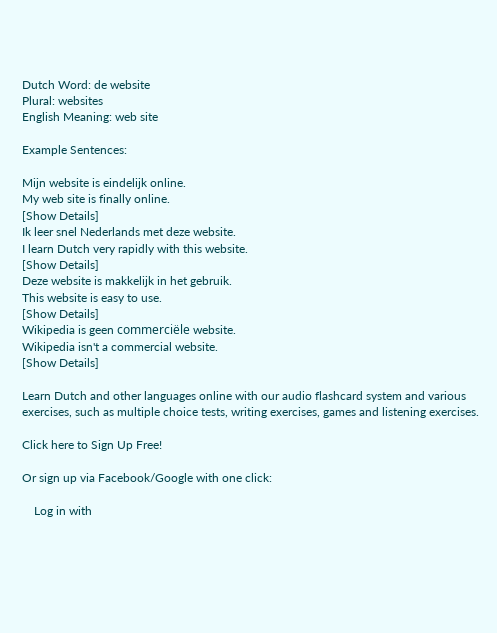Dutch Word: de website
Plural: websites
English Meaning: web site

Example Sentences:

Mijn website is eindelijk online.
My web site is finally online.
[Show Details]
Ik leer snel Nederlands met deze website.
I learn Dutch very rapidly with this website.
[Show Details]
Deze website is makkelijk in het gebruik.
This website is easy to use.
[Show Details]
Wikipedia is geen commerciële website.
Wikipedia isn't a commercial website.
[Show Details]

Learn Dutch and other languages online with our audio flashcard system and various exercises, such as multiple choice tests, writing exercises, games and listening exercises.

Click here to Sign Up Free!

Or sign up via Facebook/Google with one click:

    Log in with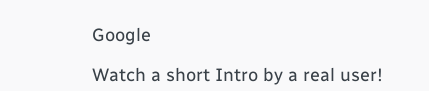Google

Watch a short Intro by a real user!